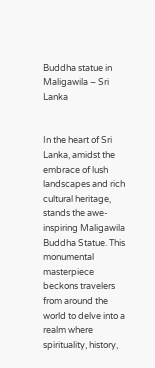Buddha statue in Maligawila – Sri Lanka


In the heart of Sri Lanka, amidst the embrace of lush landscapes and rich cultural heritage, stands the awe-inspiring Maligawila Buddha Statue. This monumental masterpiece beckons travelers from around the world to delve into a realm where spirituality, history,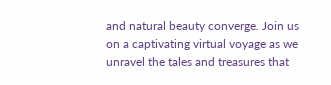and natural beauty converge. Join us on a captivating virtual voyage as we unravel the tales and treasures that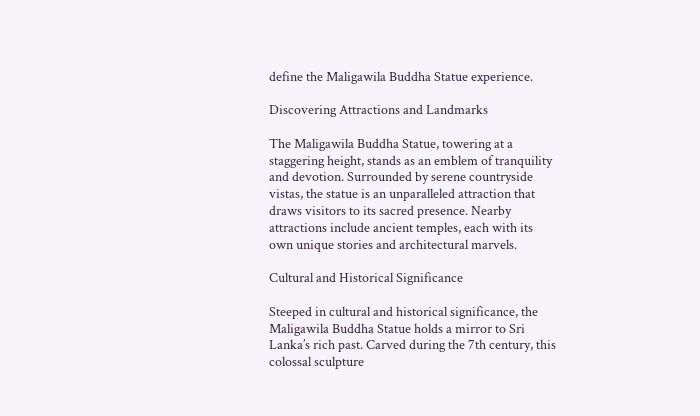define the Maligawila Buddha Statue experience.

Discovering Attractions and Landmarks

The Maligawila Buddha Statue, towering at a staggering height, stands as an emblem of tranquility and devotion. Surrounded by serene countryside vistas, the statue is an unparalleled attraction that draws visitors to its sacred presence. Nearby attractions include ancient temples, each with its own unique stories and architectural marvels.

Cultural and Historical Significance

Steeped in cultural and historical significance, the Maligawila Buddha Statue holds a mirror to Sri Lanka’s rich past. Carved during the 7th century, this colossal sculpture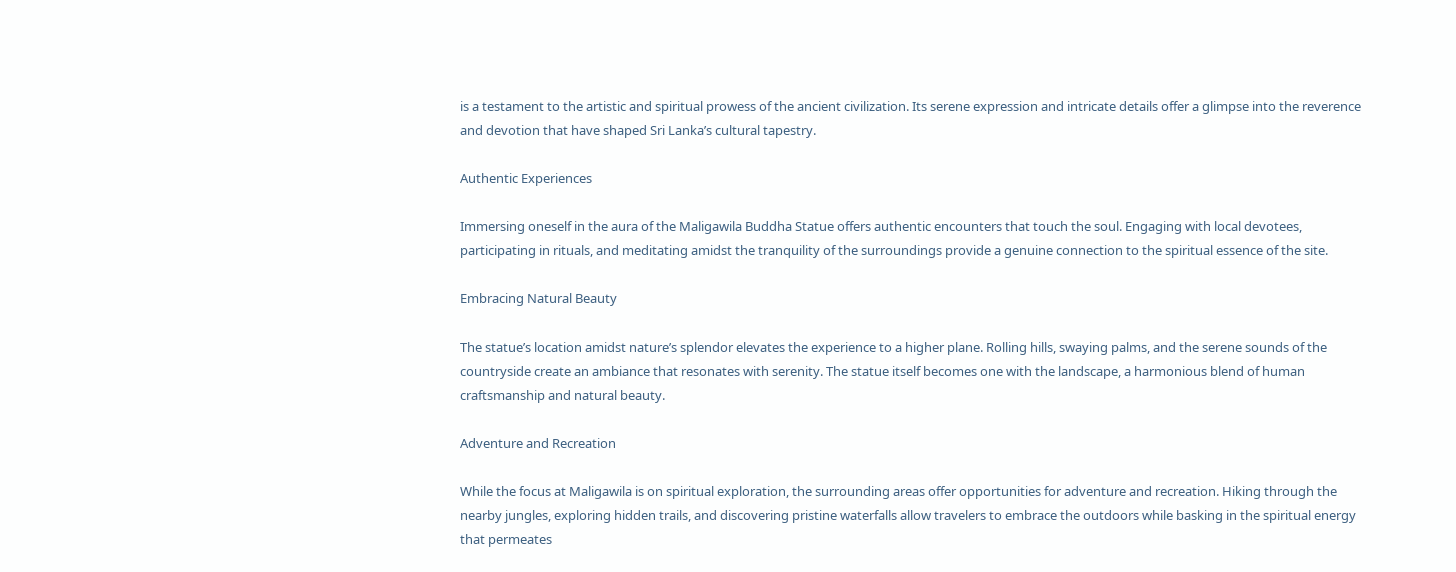is a testament to the artistic and spiritual prowess of the ancient civilization. Its serene expression and intricate details offer a glimpse into the reverence and devotion that have shaped Sri Lanka’s cultural tapestry.

Authentic Experiences

Immersing oneself in the aura of the Maligawila Buddha Statue offers authentic encounters that touch the soul. Engaging with local devotees, participating in rituals, and meditating amidst the tranquility of the surroundings provide a genuine connection to the spiritual essence of the site.

Embracing Natural Beauty

The statue’s location amidst nature’s splendor elevates the experience to a higher plane. Rolling hills, swaying palms, and the serene sounds of the countryside create an ambiance that resonates with serenity. The statue itself becomes one with the landscape, a harmonious blend of human craftsmanship and natural beauty.

Adventure and Recreation

While the focus at Maligawila is on spiritual exploration, the surrounding areas offer opportunities for adventure and recreation. Hiking through the nearby jungles, exploring hidden trails, and discovering pristine waterfalls allow travelers to embrace the outdoors while basking in the spiritual energy that permeates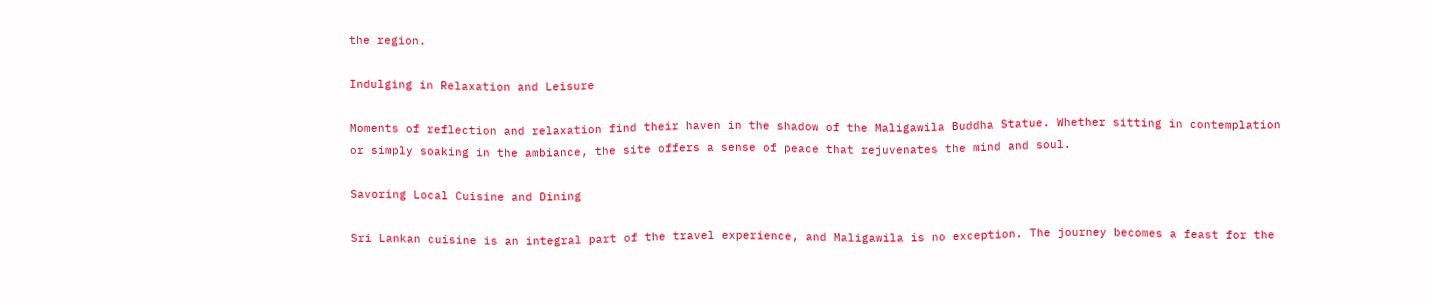the region.

Indulging in Relaxation and Leisure

Moments of reflection and relaxation find their haven in the shadow of the Maligawila Buddha Statue. Whether sitting in contemplation or simply soaking in the ambiance, the site offers a sense of peace that rejuvenates the mind and soul.

Savoring Local Cuisine and Dining

Sri Lankan cuisine is an integral part of the travel experience, and Maligawila is no exception. The journey becomes a feast for the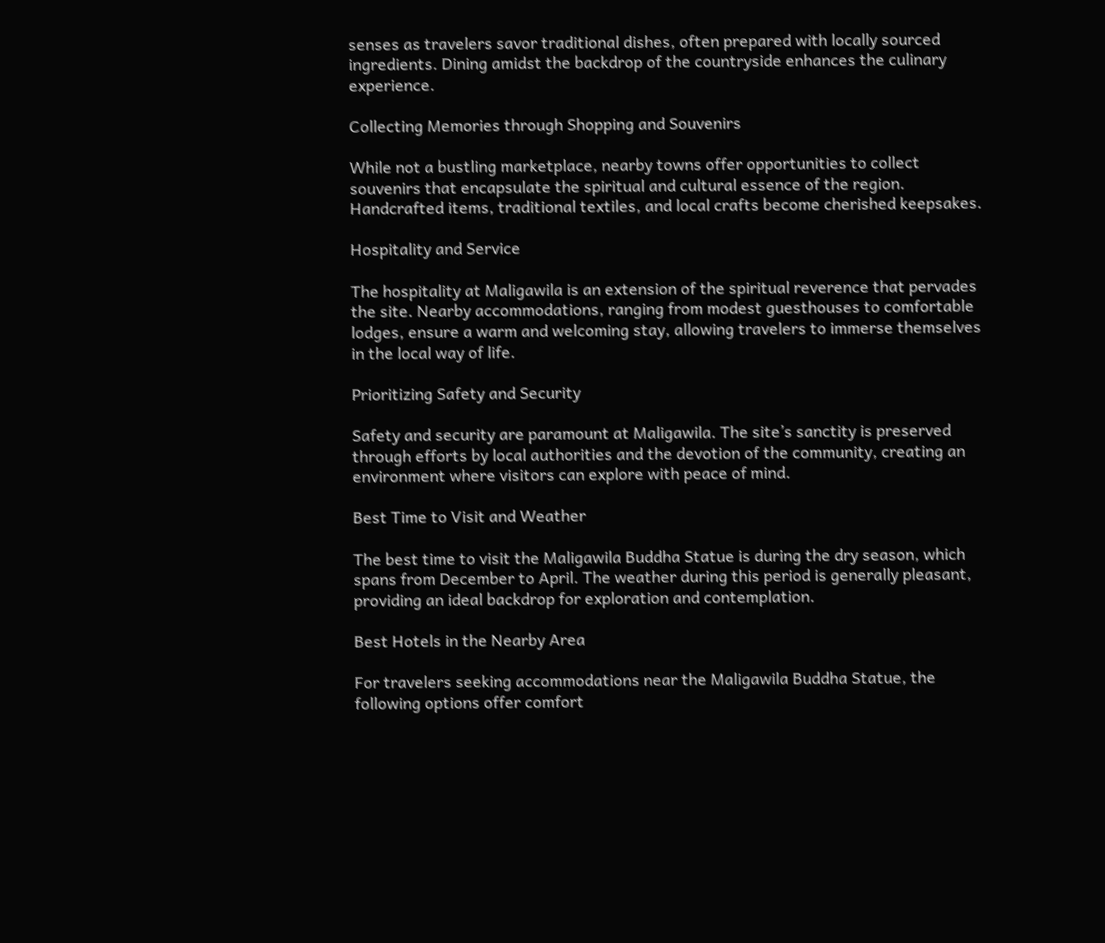senses as travelers savor traditional dishes, often prepared with locally sourced ingredients. Dining amidst the backdrop of the countryside enhances the culinary experience.

Collecting Memories through Shopping and Souvenirs

While not a bustling marketplace, nearby towns offer opportunities to collect souvenirs that encapsulate the spiritual and cultural essence of the region. Handcrafted items, traditional textiles, and local crafts become cherished keepsakes.

Hospitality and Service

The hospitality at Maligawila is an extension of the spiritual reverence that pervades the site. Nearby accommodations, ranging from modest guesthouses to comfortable lodges, ensure a warm and welcoming stay, allowing travelers to immerse themselves in the local way of life.

Prioritizing Safety and Security

Safety and security are paramount at Maligawila. The site’s sanctity is preserved through efforts by local authorities and the devotion of the community, creating an environment where visitors can explore with peace of mind.

Best Time to Visit and Weather

The best time to visit the Maligawila Buddha Statue is during the dry season, which spans from December to April. The weather during this period is generally pleasant, providing an ideal backdrop for exploration and contemplation.

Best Hotels in the Nearby Area

For travelers seeking accommodations near the Maligawila Buddha Statue, the following options offer comfort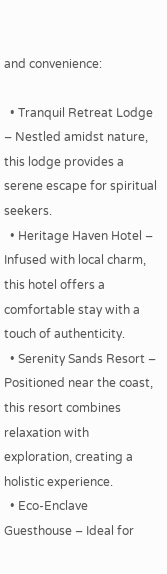and convenience:

  • Tranquil Retreat Lodge – Nestled amidst nature, this lodge provides a serene escape for spiritual seekers.
  • Heritage Haven Hotel – Infused with local charm, this hotel offers a comfortable stay with a touch of authenticity.
  • Serenity Sands Resort – Positioned near the coast, this resort combines relaxation with exploration, creating a holistic experience.
  • Eco-Enclave Guesthouse – Ideal for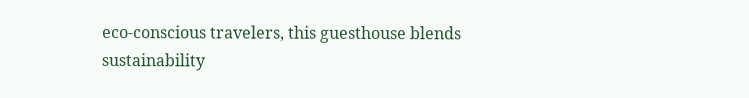eco-conscious travelers, this guesthouse blends sustainability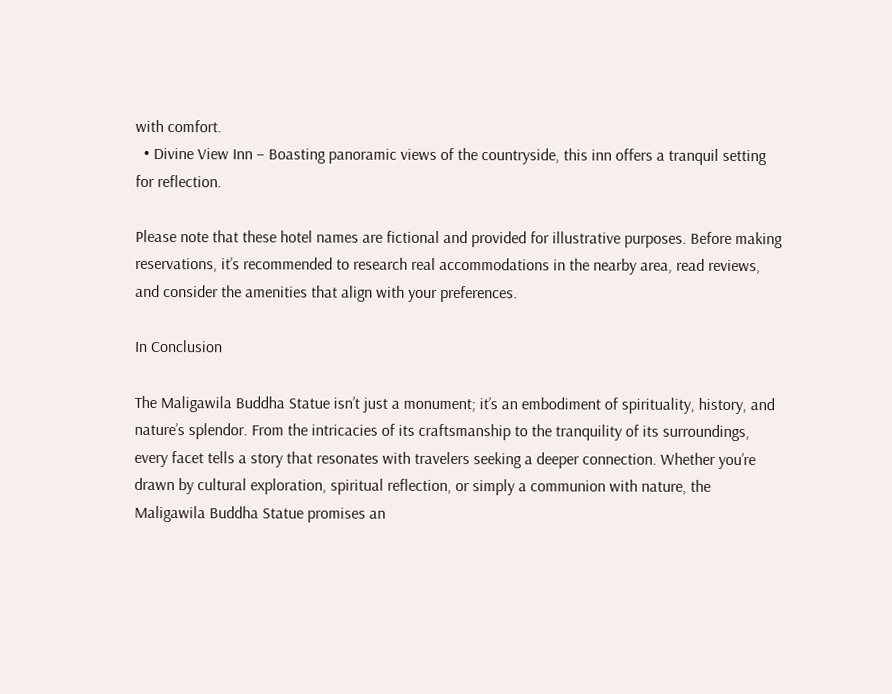with comfort.
  • Divine View Inn – Boasting panoramic views of the countryside, this inn offers a tranquil setting for reflection.

Please note that these hotel names are fictional and provided for illustrative purposes. Before making reservations, it’s recommended to research real accommodations in the nearby area, read reviews, and consider the amenities that align with your preferences.

In Conclusion

The Maligawila Buddha Statue isn’t just a monument; it’s an embodiment of spirituality, history, and nature’s splendor. From the intricacies of its craftsmanship to the tranquility of its surroundings, every facet tells a story that resonates with travelers seeking a deeper connection. Whether you’re drawn by cultural exploration, spiritual reflection, or simply a communion with nature, the Maligawila Buddha Statue promises an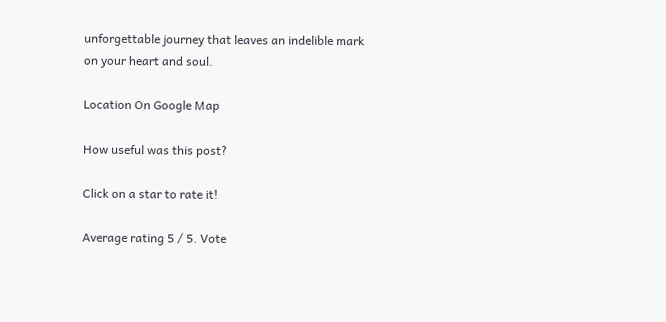unforgettable journey that leaves an indelible mark on your heart and soul.

Location On Google Map

How useful was this post?

Click on a star to rate it!

Average rating 5 / 5. Vote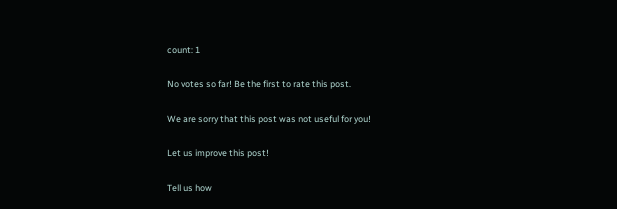count: 1

No votes so far! Be the first to rate this post.

We are sorry that this post was not useful for you!

Let us improve this post!

Tell us how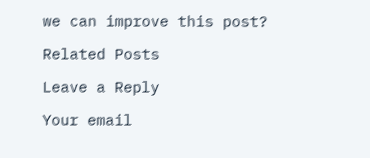we can improve this post?

Related Posts

Leave a Reply

Your email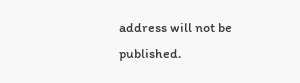address will not be published.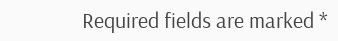Required fields are marked *